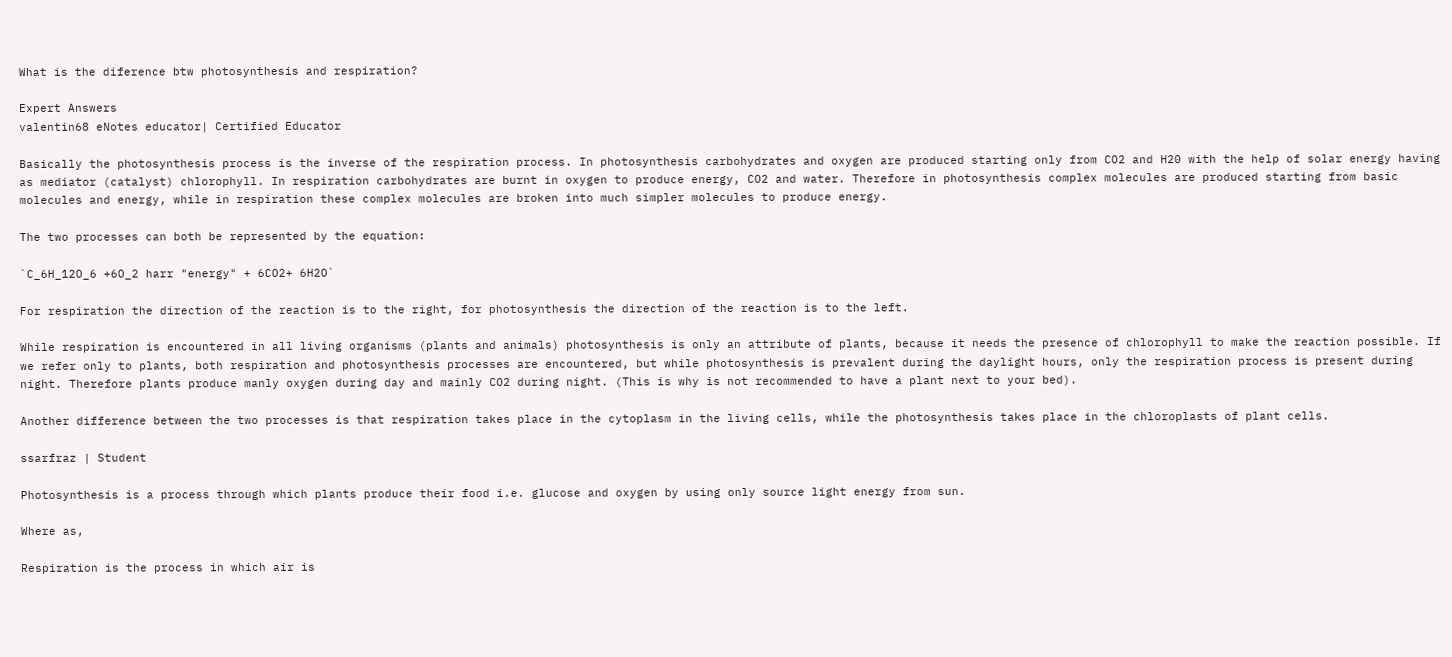What is the diference btw photosynthesis and respiration?

Expert Answers
valentin68 eNotes educator| Certified Educator

Basically the photosynthesis process is the inverse of the respiration process. In photosynthesis carbohydrates and oxygen are produced starting only from CO2 and H20 with the help of solar energy having as mediator (catalyst) chlorophyll. In respiration carbohydrates are burnt in oxygen to produce energy, CO2 and water. Therefore in photosynthesis complex molecules are produced starting from basic molecules and energy, while in respiration these complex molecules are broken into much simpler molecules to produce energy.

The two processes can both be represented by the equation:

`C_6H_12O_6 +6O_2 harr "energy" + 6CO2+ 6H2O`

For respiration the direction of the reaction is to the right, for photosynthesis the direction of the reaction is to the left.

While respiration is encountered in all living organisms (plants and animals) photosynthesis is only an attribute of plants, because it needs the presence of chlorophyll to make the reaction possible. If we refer only to plants, both respiration and photosynthesis processes are encountered, but while photosynthesis is prevalent during the daylight hours, only the respiration process is present during night. Therefore plants produce manly oxygen during day and mainly CO2 during night. (This is why is not recommended to have a plant next to your bed).

Another difference between the two processes is that respiration takes place in the cytoplasm in the living cells, while the photosynthesis takes place in the chloroplasts of plant cells.

ssarfraz | Student

Photosynthesis is a process through which plants produce their food i.e. glucose and oxygen by using only source light energy from sun.

Where as,

Respiration is the process in which air is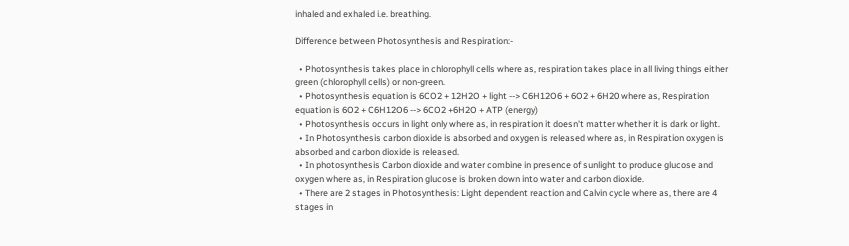inhaled and exhaled i.e. breathing.

Difference between Photosynthesis and Respiration:-

  • Photosynthesis takes place in chlorophyll cells where as, respiration takes place in all living things either green (chlorophyll cells) or non-green.
  • Photosynthesis equation is 6CO2 + 12H2O + light --> C6H12O6 + 6O2 + 6H20 where as, Respiration equation is 6O2 + C6H12O6 --> 6CO2 +6H2O + ATP (energy)
  • Photosynthesis occurs in light only where as, in respiration it doesn't matter whether it is dark or light.
  • In Photosynthesis carbon dioxide is absorbed and oxygen is released where as, in Respiration oxygen is absorbed and carbon dioxide is released.
  • In photosynthesis Carbon dioxide and water combine in presence of sunlight to produce glucose and oxygen where as, in Respiration glucose is broken down into water and carbon dioxide.
  • There are 2 stages in Photosynthesis: Light dependent reaction and Calvin cycle where as, there are 4 stages in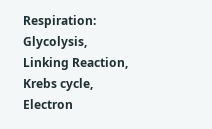Respiration: Glycolysis, Linking Reaction, Krebs cycle, Electron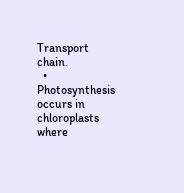Transport chain.
  • Photosynthesis occurs in chloroplasts where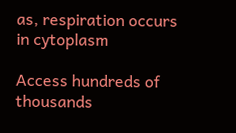as, respiration occurs in cytoplasm

Access hundreds of thousands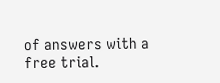of answers with a free trial.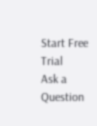Start Free Trial
Ask a Question